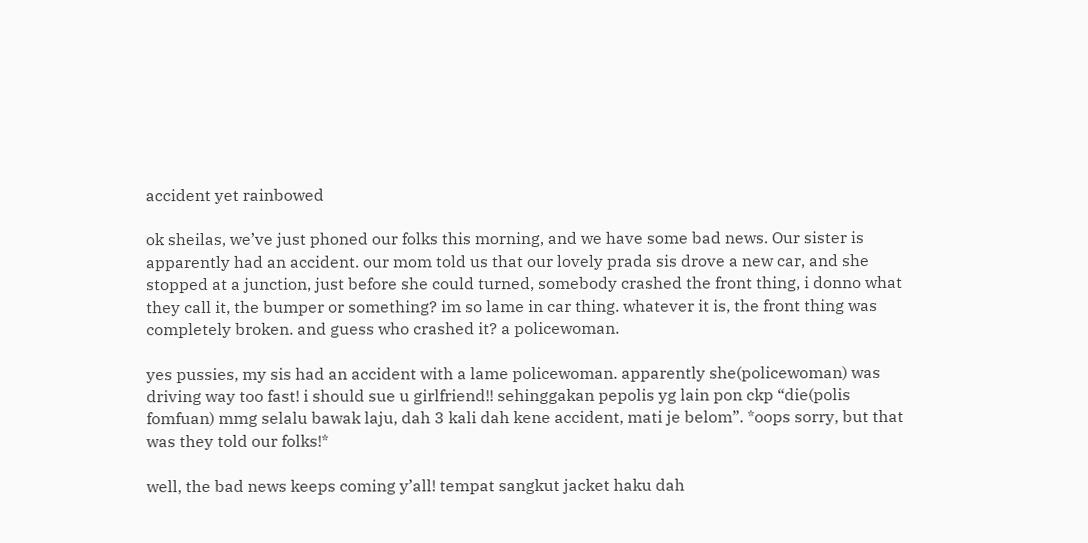accident yet rainbowed

ok sheilas, we’ve just phoned our folks this morning, and we have some bad news. Our sister is apparently had an accident. our mom told us that our lovely prada sis drove a new car, and she stopped at a junction, just before she could turned, somebody crashed the front thing, i donno what they call it, the bumper or something? im so lame in car thing. whatever it is, the front thing was completely broken. and guess who crashed it? a policewoman.

yes pussies, my sis had an accident with a lame policewoman. apparently she(policewoman) was driving way too fast! i should sue u girlfriend!! sehinggakan pepolis yg lain pon ckp “die(polis fomfuan) mmg selalu bawak laju, dah 3 kali dah kene accident, mati je belom”. *oops sorry, but that was they told our folks!*

well, the bad news keeps coming y’all! tempat sangkut jacket haku dah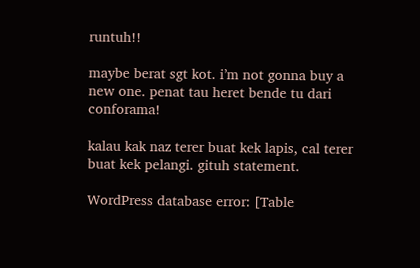runtuh!!

maybe berat sgt kot. i’m not gonna buy a new one. penat tau heret bende tu dari conforama!

kalau kak naz terer buat kek lapis, cal terer buat kek pelangi. gituh statement.

WordPress database error: [Table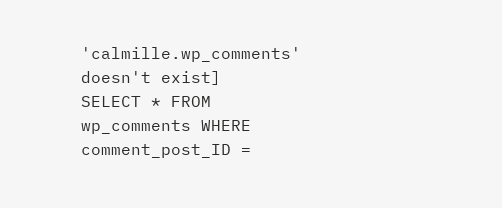'calmille.wp_comments' doesn't exist]
SELECT * FROM wp_comments WHERE comment_post_ID =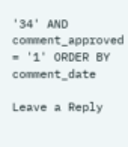'34' AND comment_approved = '1' ORDER BY comment_date

Leave a Reply